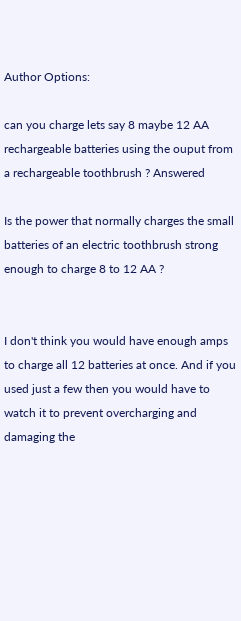Author Options:

can you charge lets say 8 maybe 12 AA rechargeable batteries using the ouput from a rechargeable toothbrush ? Answered

Is the power that normally charges the small batteries of an electric toothbrush strong enough to charge 8 to 12 AA ?


I don't think you would have enough amps to charge all 12 batteries at once. And if you used just a few then you would have to watch it to prevent overcharging and damaging the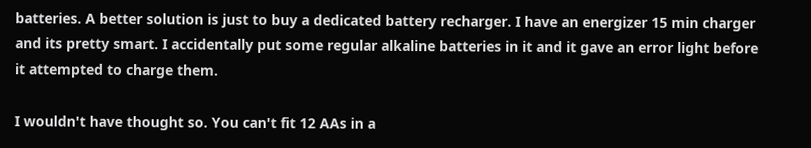batteries. A better solution is just to buy a dedicated battery recharger. I have an energizer 15 min charger and its pretty smart. I accidentally put some regular alkaline batteries in it and it gave an error light before it attempted to charge them.

I wouldn't have thought so. You can't fit 12 AAs in a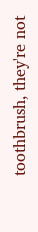toothbrush, they're not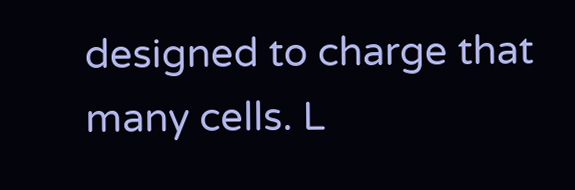designed to charge that many cells. L